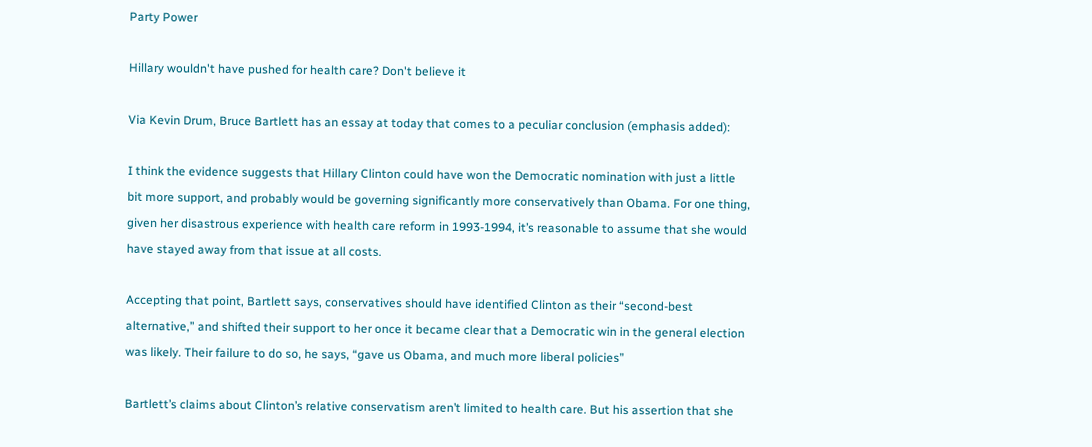Party Power

Hillary wouldn't have pushed for health care? Don't believe it

Via Kevin Drum, Bruce Bartlett has an essay at today that comes to a peculiar conclusion (emphasis added):

I think the evidence suggests that Hillary Clinton could have won the Democratic nomination with just a little bit more support, and probably would be governing significantly more conservatively than Obama. For one thing, given her disastrous experience with health care reform in 1993-1994, it’s reasonable to assume that she would have stayed away from that issue at all costs.

Accepting that point, Bartlett says, conservatives should have identified Clinton as their “second-best alternative,” and shifted their support to her once it became clear that a Democratic win in the general election was likely. Their failure to do so, he says, “gave us Obama, and much more liberal policies”

Bartlett’s claims about Clinton’s relative conservatism aren’t limited to health care. But his assertion that she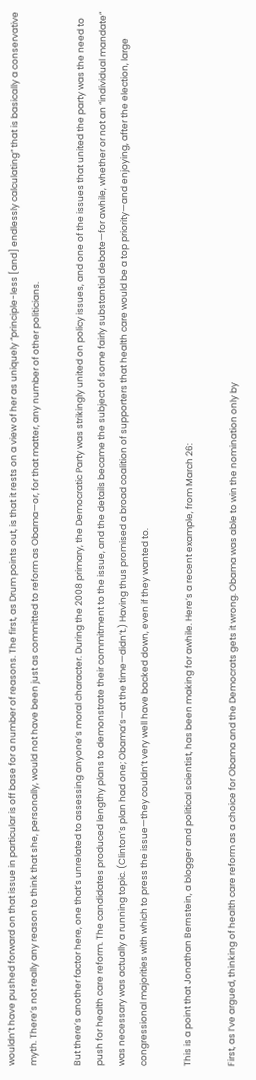wouldn’t have pushed forward on that issue in particular is off base for a number of reasons. The first, as Drum points out, is that it rests on a view of her as uniquely “principle-less [and] endlessly calculating” that is basically a conservative myth. There’s not really any reason to think that she, personally, would not have been just as committed to reform as Obama—or, for that matter, any number of other politicians.

But there’s another factor here, one that’s unrelated to assessing anyone’s moral character. During the 2008 primary, the Democratic Party was strikingly united on policy issues, and one of the issues that united the party was the need to push for health care reform. The candidates produced lengthy plans to demonstrate their commitment to the issue, and the details became the subject of some fairly substantial debate—for awhile, whether or not an “individual mandate” was necessary was actually a running topic. (Clinton’s plan had one; Obama’s—at the time—didn’t.) Having thus promised a broad coalition of supporters that health care would be a top priority—and enjoying, after the election, large congressional majorities with which to press the issue—they couldn’t very well have backed down, even if they wanted to.

This is a point that Jonathan Bernstein, a blogger and political scientist, has been making for awhile. Here’s a recent example, from March 26:

First, as I’ve argued, thinking of health care reform as a choice for Obama and the Democrats gets it wrong. Obama was able to win the nomination only by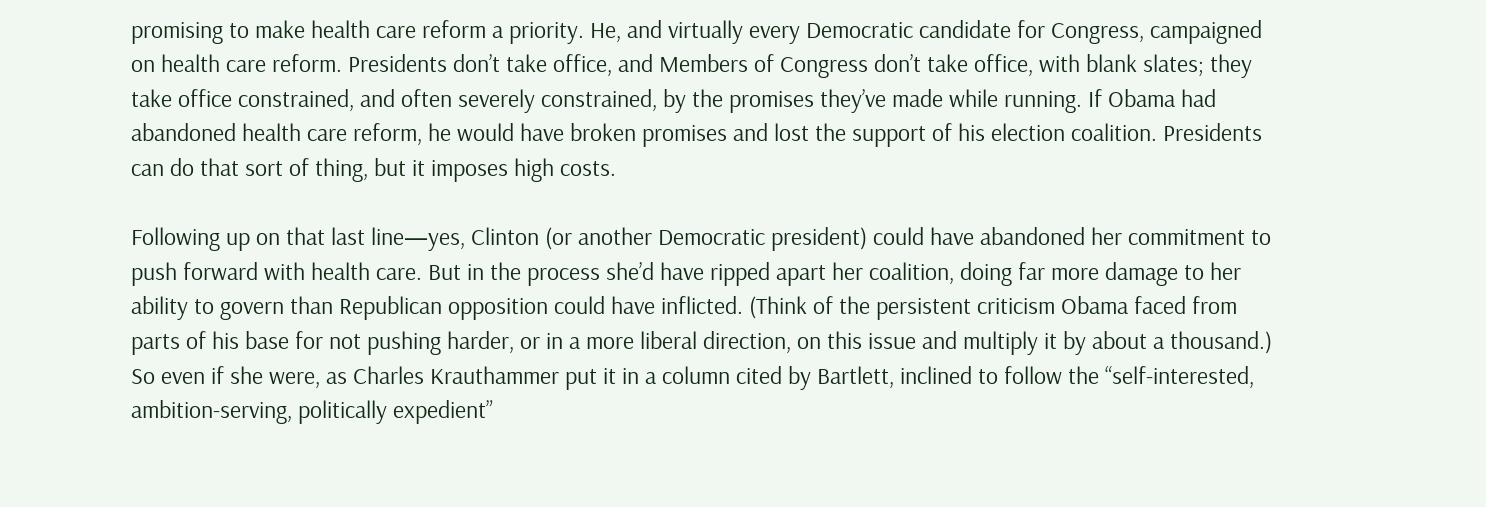promising to make health care reform a priority. He, and virtually every Democratic candidate for Congress, campaigned on health care reform. Presidents don’t take office, and Members of Congress don’t take office, with blank slates; they take office constrained, and often severely constrained, by the promises they’ve made while running. If Obama had abandoned health care reform, he would have broken promises and lost the support of his election coalition. Presidents can do that sort of thing, but it imposes high costs.

Following up on that last line—yes, Clinton (or another Democratic president) could have abandoned her commitment to push forward with health care. But in the process she’d have ripped apart her coalition, doing far more damage to her ability to govern than Republican opposition could have inflicted. (Think of the persistent criticism Obama faced from parts of his base for not pushing harder, or in a more liberal direction, on this issue and multiply it by about a thousand.) So even if she were, as Charles Krauthammer put it in a column cited by Bartlett, inclined to follow the “self-interested, ambition-serving, politically expedient”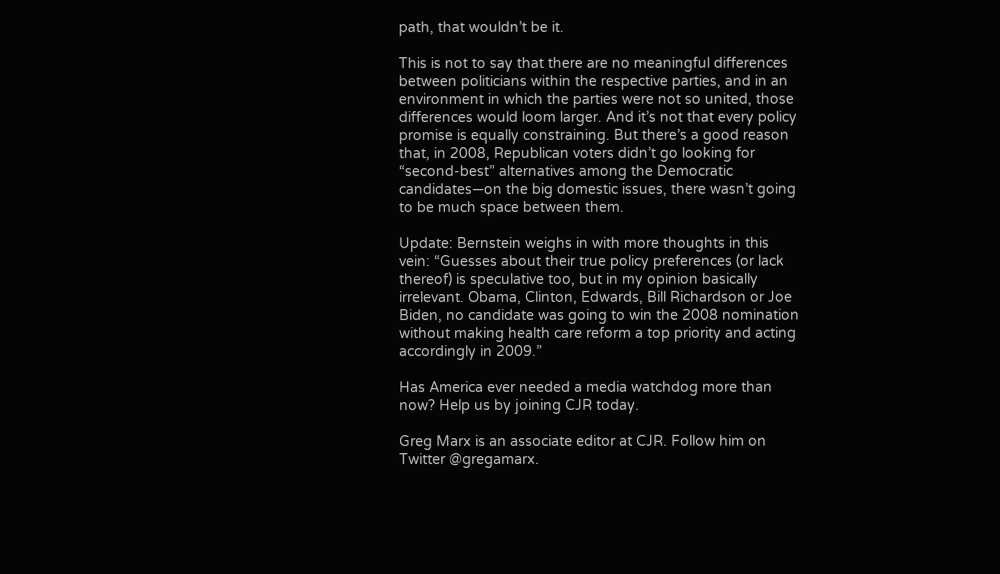path, that wouldn’t be it.

This is not to say that there are no meaningful differences between politicians within the respective parties, and in an environment in which the parties were not so united, those differences would loom larger. And it’s not that every policy promise is equally constraining. But there’s a good reason that, in 2008, Republican voters didn’t go looking for “second-best” alternatives among the Democratic candidates—on the big domestic issues, there wasn’t going to be much space between them.

Update: Bernstein weighs in with more thoughts in this vein: “Guesses about their true policy preferences (or lack thereof) is speculative too, but in my opinion basically irrelevant. Obama, Clinton, Edwards, Bill Richardson or Joe Biden, no candidate was going to win the 2008 nomination without making health care reform a top priority and acting accordingly in 2009.”

Has America ever needed a media watchdog more than now? Help us by joining CJR today.

Greg Marx is an associate editor at CJR. Follow him on Twitter @gregamarx.